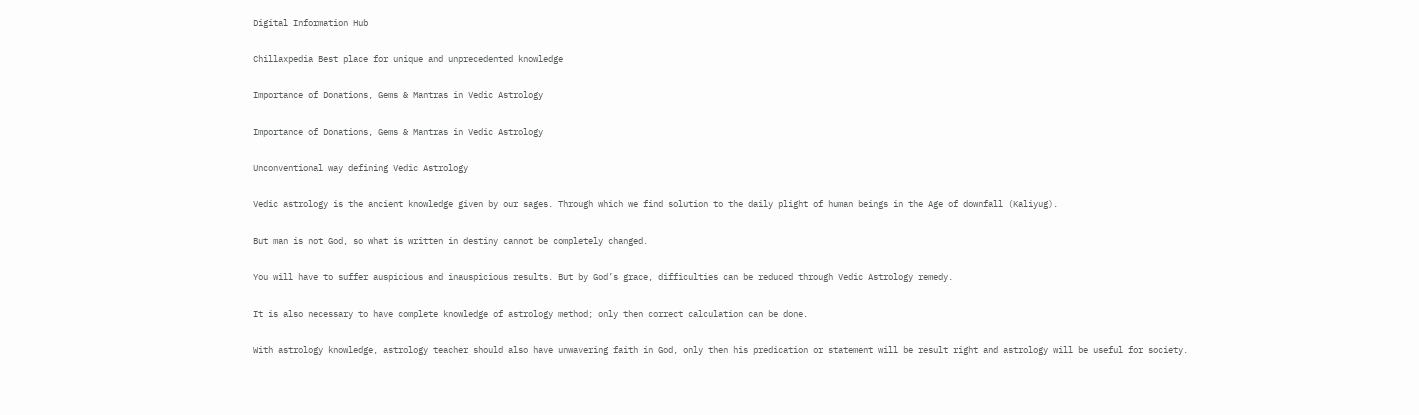Digital Information Hub

Chillaxpedia Best place for unique and unprecedented knowledge

Importance of Donations, Gems & Mantras in Vedic Astrology

Importance of Donations, Gems & Mantras in Vedic Astrology

Unconventional way defining Vedic Astrology

Vedic astrology is the ancient knowledge given by our sages. Through which we find solution to the daily plight of human beings in the Age of downfall (Kaliyug).

But man is not God, so what is written in destiny cannot be completely changed.

You will have to suffer auspicious and inauspicious results. But by God’s grace, difficulties can be reduced through Vedic Astrology remedy.

It is also necessary to have complete knowledge of astrology method; only then correct calculation can be done.

With astrology knowledge, astrology teacher should also have unwavering faith in God, only then his predication or statement will be result right and astrology will be useful for society.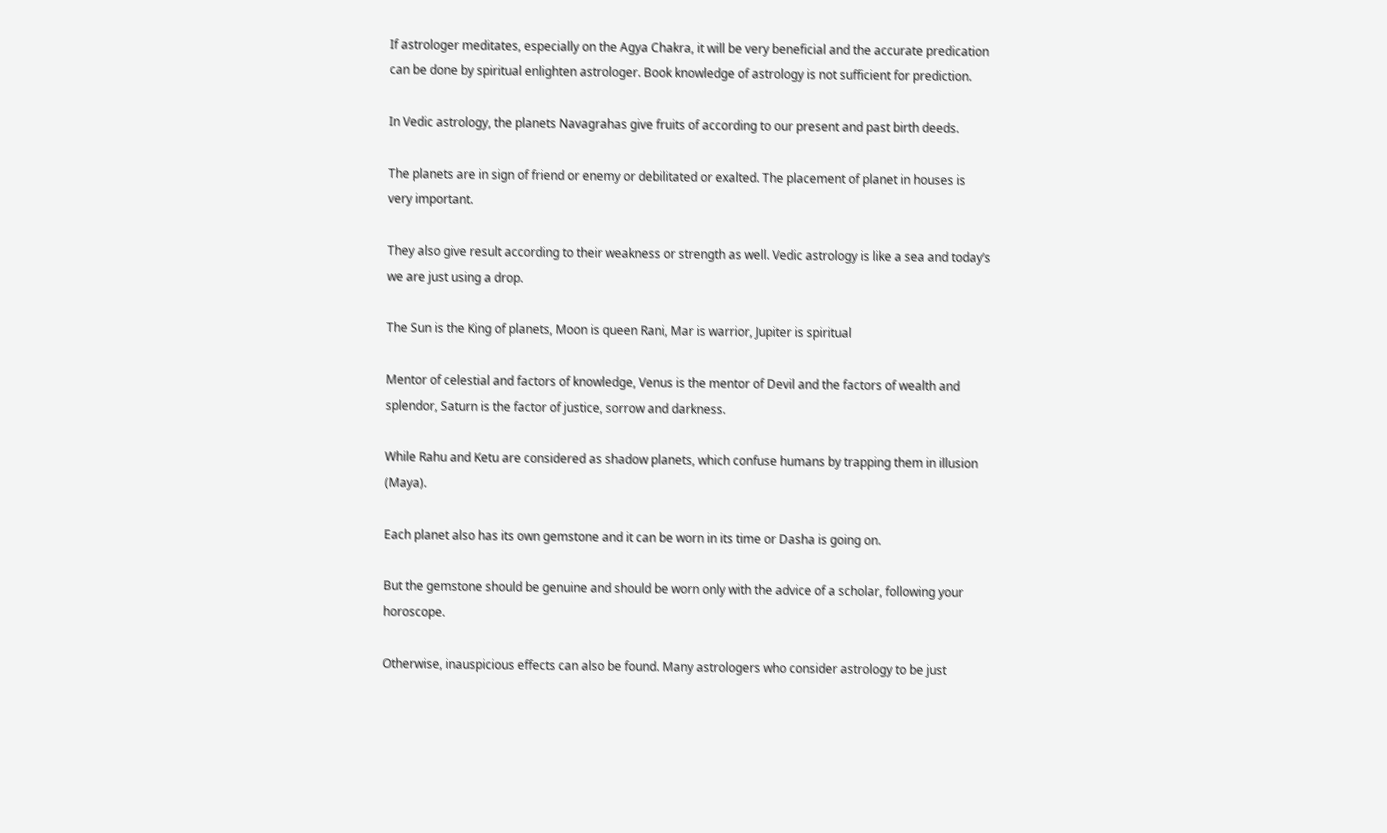If astrologer meditates, especially on the Agya Chakra, it will be very beneficial and the accurate predication can be done by spiritual enlighten astrologer. Book knowledge of astrology is not sufficient for prediction.

In Vedic astrology, the planets Navagrahas give fruits of according to our present and past birth deeds.

The planets are in sign of friend or enemy or debilitated or exalted. The placement of planet in houses is very important.

They also give result according to their weakness or strength as well. Vedic astrology is like a sea and today’s we are just using a drop.

The Sun is the King of planets, Moon is queen Rani, Mar is warrior, Jupiter is spiritual

Mentor of celestial and factors of knowledge, Venus is the mentor of Devil and the factors of wealth and splendor, Saturn is the factor of justice, sorrow and darkness.

While Rahu and Ketu are considered as shadow planets, which confuse humans by trapping them in illusion (Maya).

Each planet also has its own gemstone and it can be worn in its time or Dasha is going on.

But the gemstone should be genuine and should be worn only with the advice of a scholar, following your horoscope.

Otherwise, inauspicious effects can also be found. Many astrologers who consider astrology to be just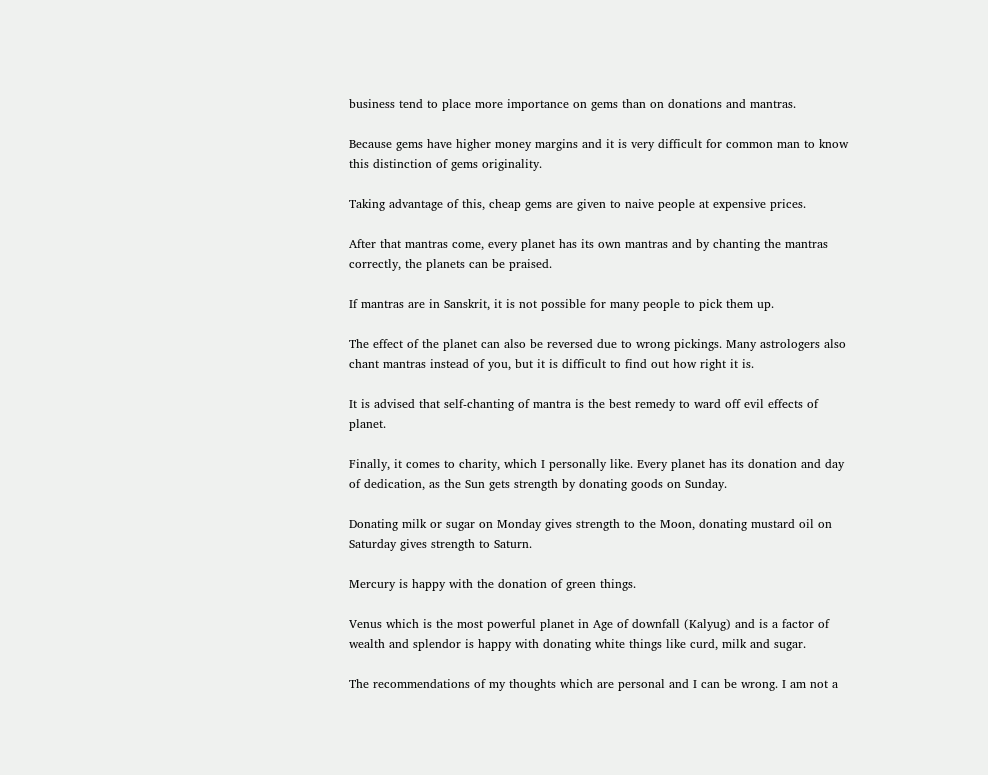business tend to place more importance on gems than on donations and mantras.

Because gems have higher money margins and it is very difficult for common man to know this distinction of gems originality.

Taking advantage of this, cheap gems are given to naive people at expensive prices.

After that mantras come, every planet has its own mantras and by chanting the mantras correctly, the planets can be praised.

If mantras are in Sanskrit, it is not possible for many people to pick them up.

The effect of the planet can also be reversed due to wrong pickings. Many astrologers also chant mantras instead of you, but it is difficult to find out how right it is.

It is advised that self-chanting of mantra is the best remedy to ward off evil effects of planet.

Finally, it comes to charity, which I personally like. Every planet has its donation and day of dedication, as the Sun gets strength by donating goods on Sunday.

Donating milk or sugar on Monday gives strength to the Moon, donating mustard oil on Saturday gives strength to Saturn.

Mercury is happy with the donation of green things.

Venus which is the most powerful planet in Age of downfall (Kalyug) and is a factor of wealth and splendor is happy with donating white things like curd, milk and sugar.

The recommendations of my thoughts which are personal and I can be wrong. I am not a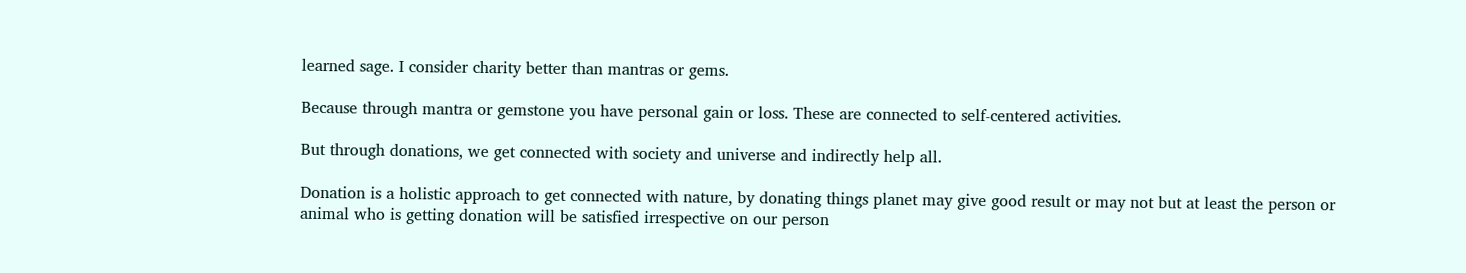learned sage. I consider charity better than mantras or gems.

Because through mantra or gemstone you have personal gain or loss. These are connected to self-centered activities.

But through donations, we get connected with society and universe and indirectly help all.

Donation is a holistic approach to get connected with nature, by donating things planet may give good result or may not but at least the person or animal who is getting donation will be satisfied irrespective on our person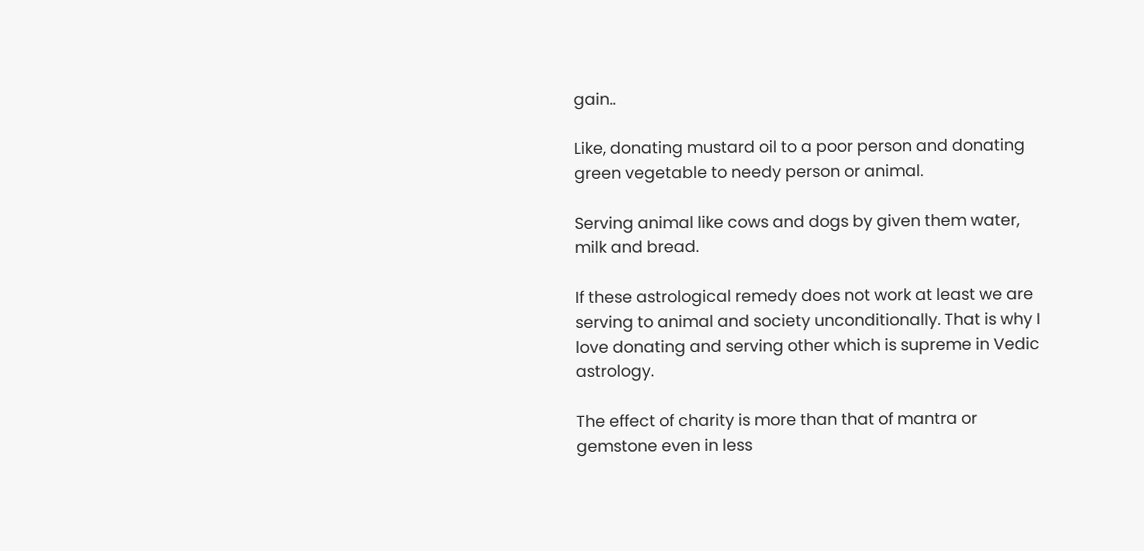gain..

Like, donating mustard oil to a poor person and donating green vegetable to needy person or animal.

Serving animal like cows and dogs by given them water, milk and bread.

If these astrological remedy does not work at least we are serving to animal and society unconditionally. That is why I love donating and serving other which is supreme in Vedic astrology.

The effect of charity is more than that of mantra or gemstone even in less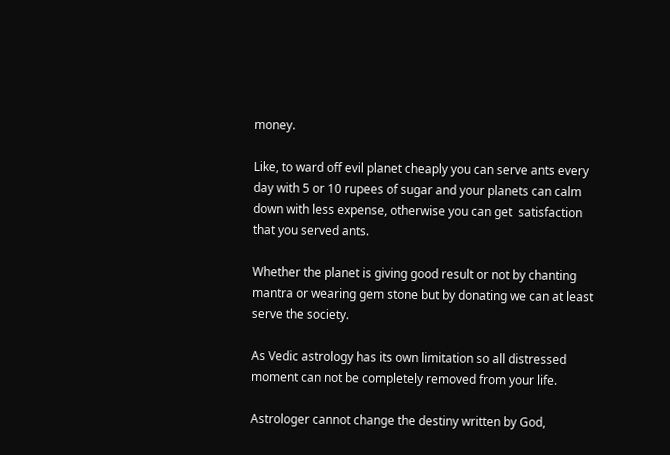money.

Like, to ward off evil planet cheaply you can serve ants every day with 5 or 10 rupees of sugar and your planets can calm down with less expense, otherwise you can get  satisfaction that you served ants.

Whether the planet is giving good result or not by chanting mantra or wearing gem stone but by donating we can at least serve the society.

As Vedic astrology has its own limitation so all distressed moment can not be completely removed from your life.

Astrologer cannot change the destiny written by God,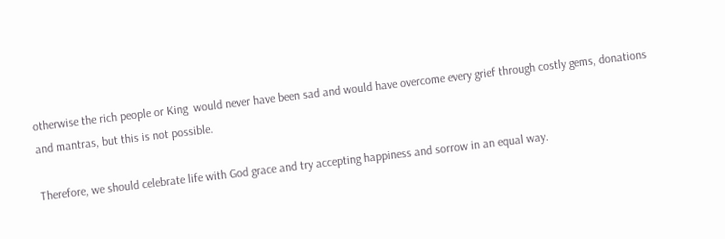otherwise the rich people or King  would never have been sad and would have overcome every grief through costly gems, donations and mantras, but this is not possible.

Therefore, we should celebrate life with God grace and try accepting happiness and sorrow in an equal way.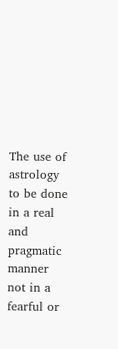The use of astrology to be done in a real and pragmatic manner not in a fearful or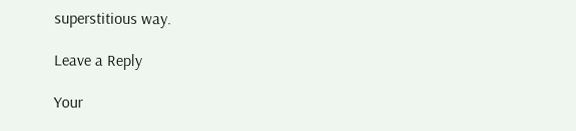superstitious way.

Leave a Reply

Your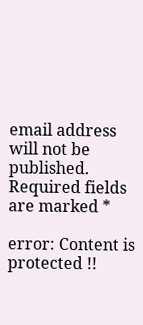email address will not be published. Required fields are marked *

error: Content is protected !!